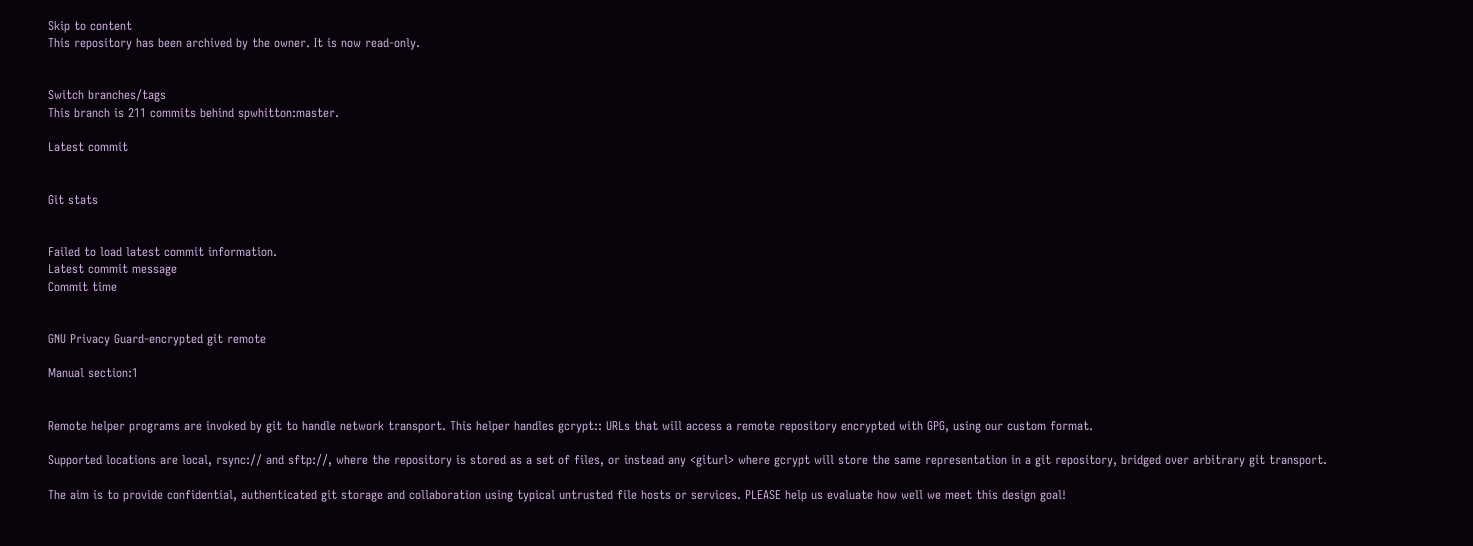Skip to content
This repository has been archived by the owner. It is now read-only.


Switch branches/tags
This branch is 211 commits behind spwhitton:master.

Latest commit


Git stats


Failed to load latest commit information.
Latest commit message
Commit time


GNU Privacy Guard-encrypted git remote

Manual section:1


Remote helper programs are invoked by git to handle network transport. This helper handles gcrypt:: URLs that will access a remote repository encrypted with GPG, using our custom format.

Supported locations are local, rsync:// and sftp://, where the repository is stored as a set of files, or instead any <giturl> where gcrypt will store the same representation in a git repository, bridged over arbitrary git transport.

The aim is to provide confidential, authenticated git storage and collaboration using typical untrusted file hosts or services. PLEASE help us evaluate how well we meet this design goal!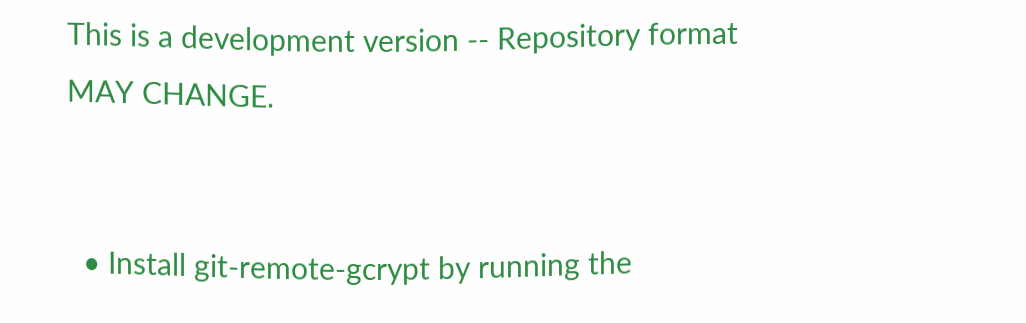This is a development version -- Repository format MAY CHANGE.


  • Install git-remote-gcrypt by running the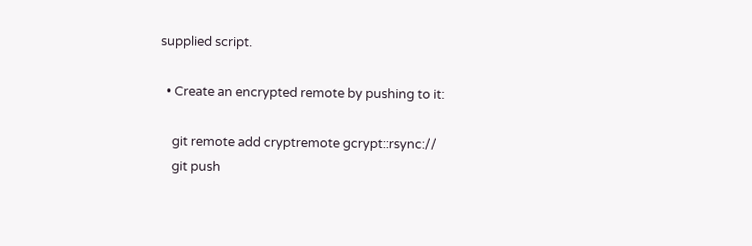supplied script.

  • Create an encrypted remote by pushing to it:

    git remote add cryptremote gcrypt::rsync://
    git push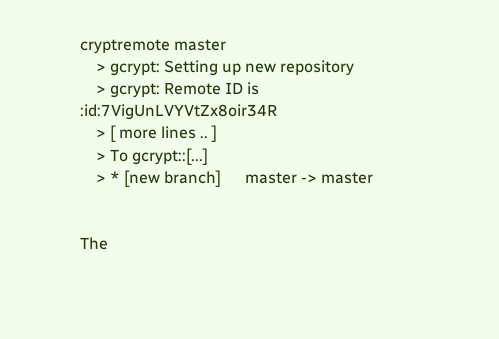cryptremote master
    > gcrypt: Setting up new repository
    > gcrypt: Remote ID is :id:7VigUnLVYVtZx8oir34R
    > [ more lines .. ]
    > To gcrypt::[...]
    > * [new branch]      master -> master


The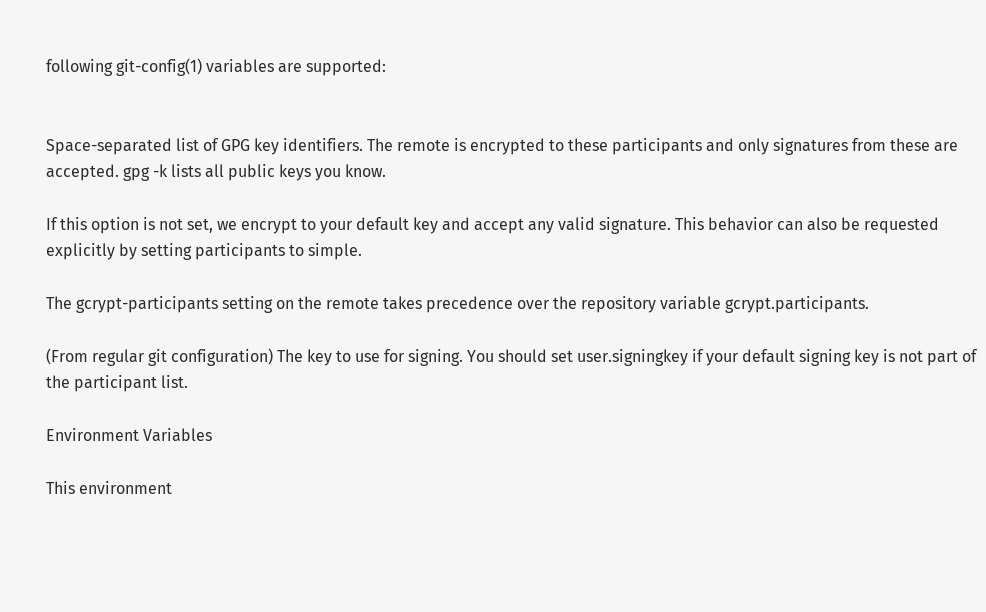following git-config(1) variables are supported:


Space-separated list of GPG key identifiers. The remote is encrypted to these participants and only signatures from these are accepted. gpg -k lists all public keys you know.

If this option is not set, we encrypt to your default key and accept any valid signature. This behavior can also be requested explicitly by setting participants to simple.

The gcrypt-participants setting on the remote takes precedence over the repository variable gcrypt.participants.

(From regular git configuration) The key to use for signing. You should set user.signingkey if your default signing key is not part of the participant list.

Environment Variables

This environment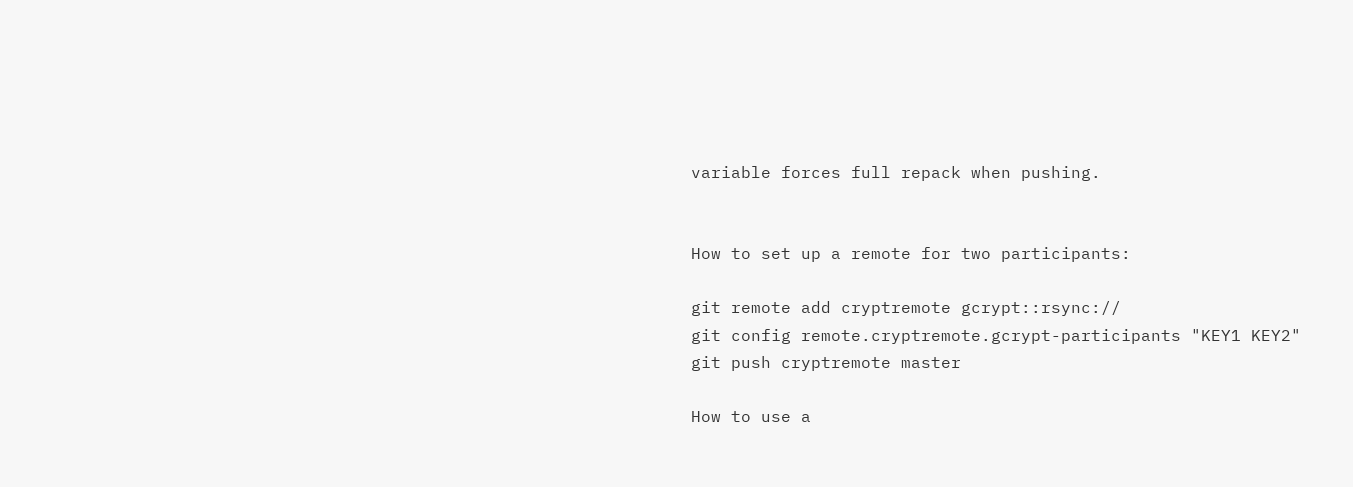variable forces full repack when pushing.


How to set up a remote for two participants:

git remote add cryptremote gcrypt::rsync://
git config remote.cryptremote.gcrypt-participants "KEY1 KEY2"
git push cryptremote master

How to use a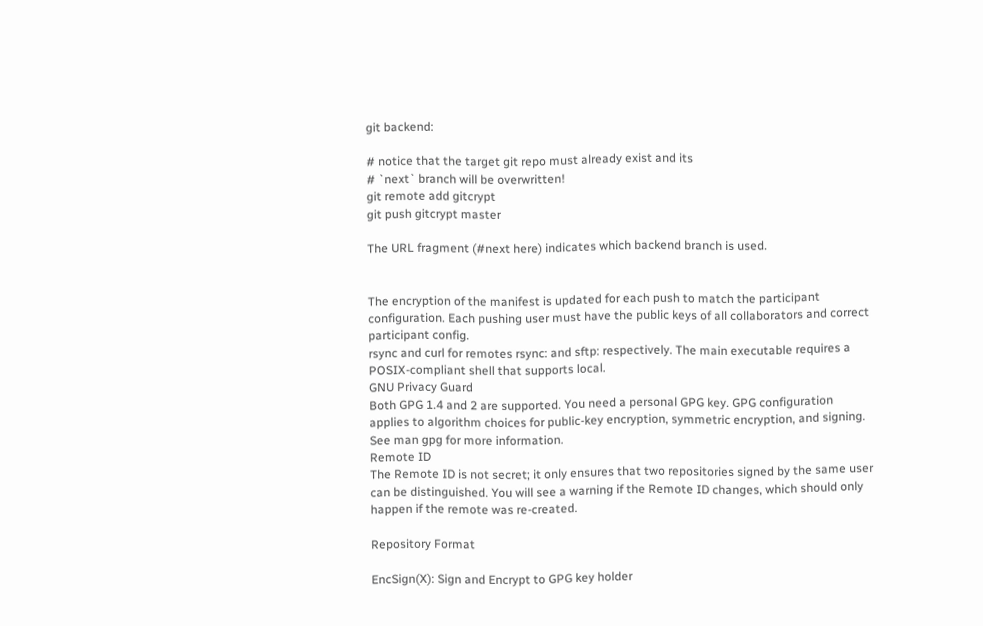git backend:

# notice that the target git repo must already exist and its
# `next` branch will be overwritten!
git remote add gitcrypt
git push gitcrypt master

The URL fragment (#next here) indicates which backend branch is used.


The encryption of the manifest is updated for each push to match the participant configuration. Each pushing user must have the public keys of all collaborators and correct participant config.
rsync and curl for remotes rsync: and sftp: respectively. The main executable requires a POSIX-compliant shell that supports local.
GNU Privacy Guard
Both GPG 1.4 and 2 are supported. You need a personal GPG key. GPG configuration applies to algorithm choices for public-key encryption, symmetric encryption, and signing. See man gpg for more information.
Remote ID
The Remote ID is not secret; it only ensures that two repositories signed by the same user can be distinguished. You will see a warning if the Remote ID changes, which should only happen if the remote was re-created.

Repository Format

EncSign(X): Sign and Encrypt to GPG key holder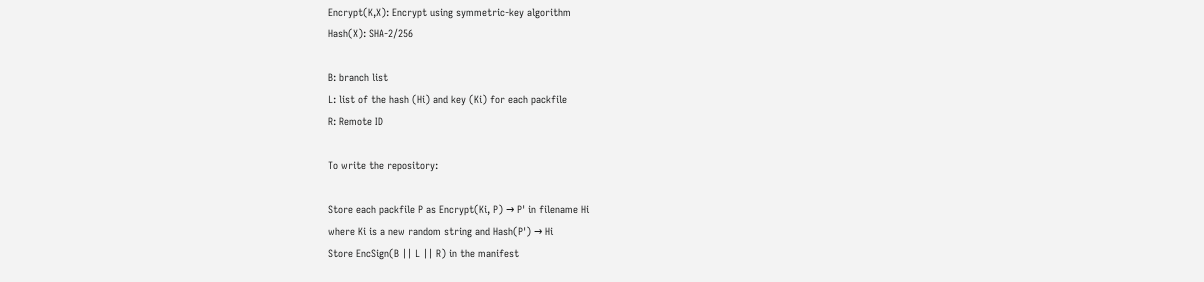Encrypt(K,X): Encrypt using symmetric-key algorithm
Hash(X): SHA-2/256

B: branch list
L: list of the hash (Hi) and key (Ki) for each packfile
R: Remote ID

To write the repository:

Store each packfile P as Encrypt(Ki, P) → P' in filename Hi
where Ki is a new random string and Hash(P') → Hi
Store EncSign(B || L || R) in the manifest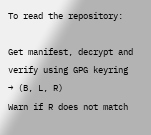To read the repository:

Get manifest, decrypt and verify using GPG keyring → (B, L, R)
Warn if R does not match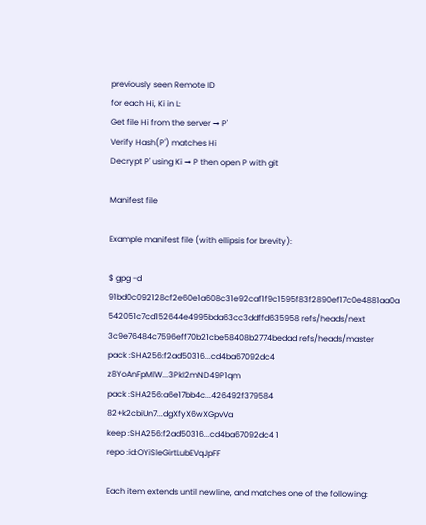previously seen Remote ID
for each Hi, Ki in L:
Get file Hi from the server → P'
Verify Hash(P') matches Hi
Decrypt P' using Ki → P then open P with git

Manifest file

Example manifest file (with ellipsis for brevity):

$ gpg -d 91bd0c092128cf2e60e1a608c31e92caf1f9c1595f83f2890ef17c0e4881aa0a
542051c7cd152644e4995bda63cc3ddffd635958 refs/heads/next
3c9e76484c7596eff70b21cbe58408b2774bedad refs/heads/master
pack :SHA256:f2ad50316...cd4ba67092dc4 z8YoAnFpMlW...3PkI2mND49P1qm
pack :SHA256:a6e17bb4c...426492f379584 82+k2cbiUn7...dgXfyX6wXGpvVa
keep :SHA256:f2ad50316...cd4ba67092dc4 1
repo :id:OYiSleGirtLubEVqJpFF

Each item extends until newline, and matches one of the following: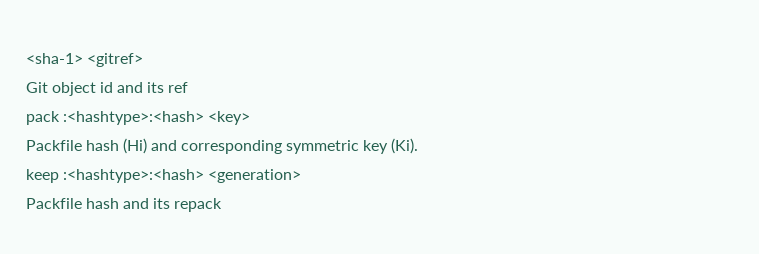<sha-1> <gitref>
Git object id and its ref
pack :<hashtype>:<hash> <key>
Packfile hash (Hi) and corresponding symmetric key (Ki).
keep :<hashtype>:<hash> <generation>
Packfile hash and its repack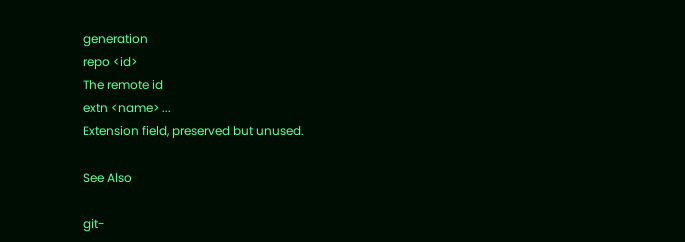generation
repo <id>
The remote id
extn <name> ...
Extension field, preserved but unused.

See Also

git-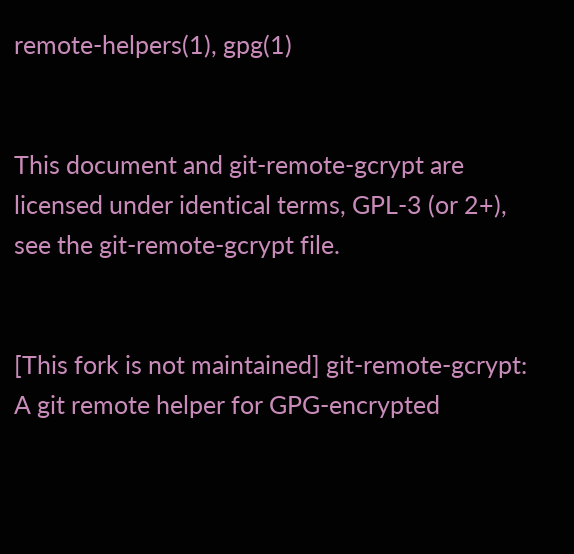remote-helpers(1), gpg(1)


This document and git-remote-gcrypt are licensed under identical terms, GPL-3 (or 2+), see the git-remote-gcrypt file.


[This fork is not maintained] git-remote-gcrypt: A git remote helper for GPG-encrypted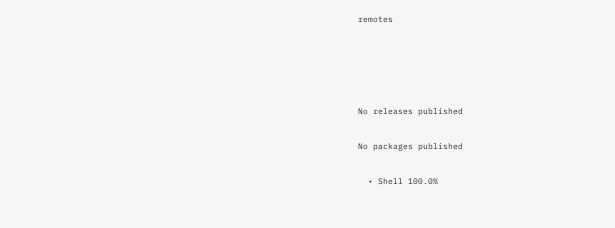remotes







No releases published


No packages published


  • Shell 100.0%